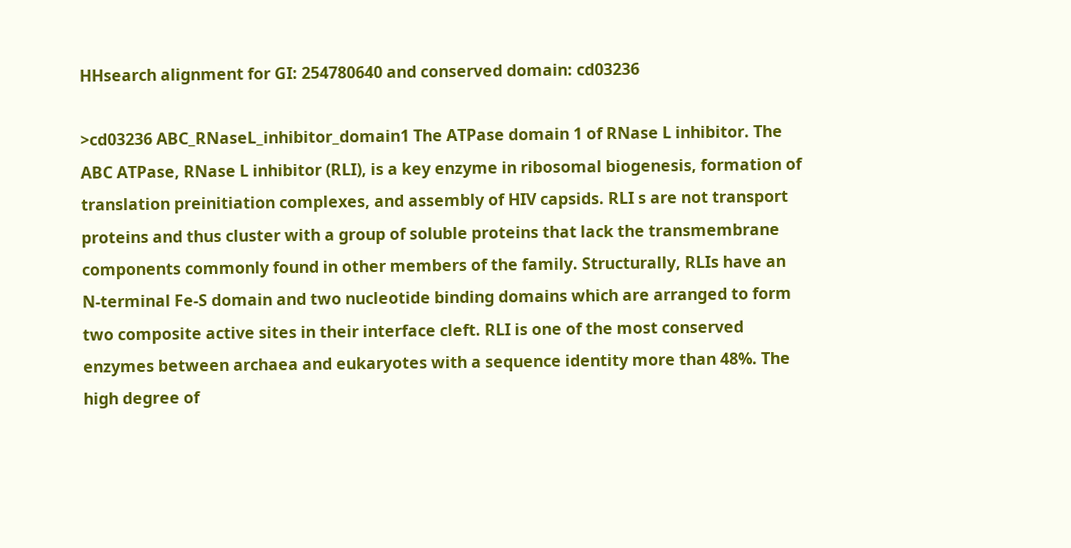HHsearch alignment for GI: 254780640 and conserved domain: cd03236

>cd03236 ABC_RNaseL_inhibitor_domain1 The ATPase domain 1 of RNase L inhibitor. The ABC ATPase, RNase L inhibitor (RLI), is a key enzyme in ribosomal biogenesis, formation of translation preinitiation complexes, and assembly of HIV capsids. RLI s are not transport proteins and thus cluster with a group of soluble proteins that lack the transmembrane components commonly found in other members of the family. Structurally, RLIs have an N-terminal Fe-S domain and two nucleotide binding domains which are arranged to form two composite active sites in their interface cleft. RLI is one of the most conserved enzymes between archaea and eukaryotes with a sequence identity more than 48%. The high degree of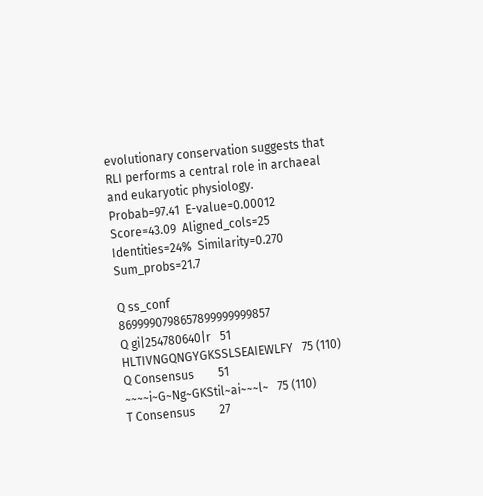evolutionary conservation suggests that RLI performs a central role in archaeal and eukaryotic physiology.
Probab=97.41  E-value=0.00012  Score=43.09  Aligned_cols=25  Identities=24%  Similarity=0.270  Sum_probs=21.7

Q ss_conf             8699990798657899999999857
Q gi|254780640|r   51 HLTIVNGQNGYGKSSLSEAIEWLFY   75 (110)
Q Consensus        51 ~~~~i~G~Ng~GKStil~ai~~~l~   75 (110)
T Consensus        27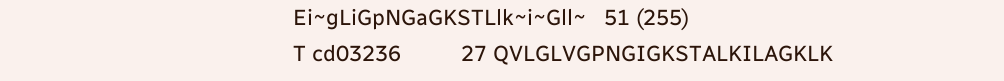Ei~gLiGpNGaGKSTLlk~i~Gll~   51 (255)
T cd03236          27 QVLGLVGPNGIGKSTALKILAGKLK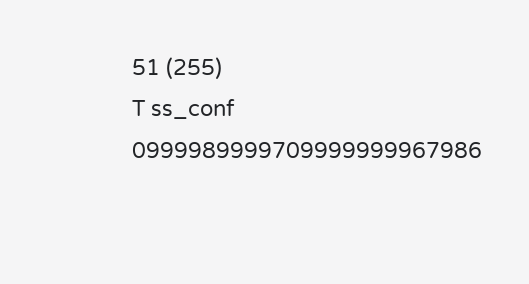51 (255)
T ss_conf             0999989999709999999967986